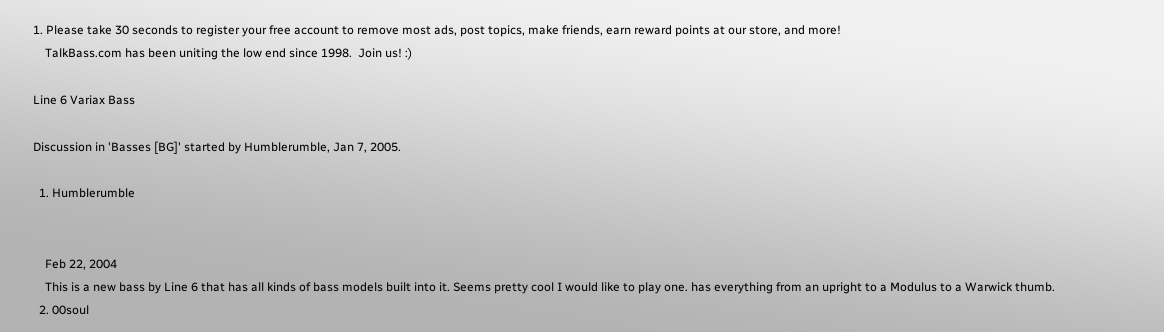1. Please take 30 seconds to register your free account to remove most ads, post topics, make friends, earn reward points at our store, and more!
    TalkBass.com has been uniting the low end since 1998.  Join us! :)

Line 6 Variax Bass

Discussion in 'Basses [BG]' started by Humblerumble, Jan 7, 2005.

  1. Humblerumble


    Feb 22, 2004
    This is a new bass by Line 6 that has all kinds of bass models built into it. Seems pretty cool I would like to play one. has everything from an upright to a Modulus to a Warwick thumb.
  2. 00soul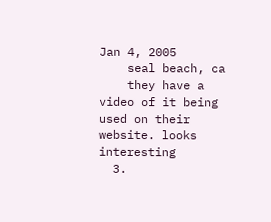Jan 4, 2005
    seal beach, ca
    they have a video of it being used on their website. looks interesting
  3.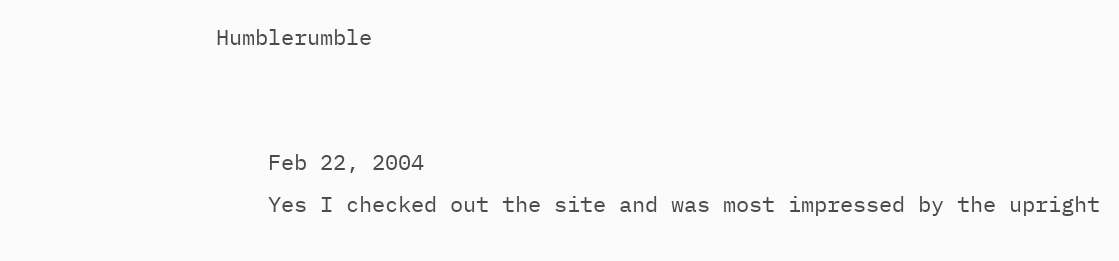Humblerumble


    Feb 22, 2004
    Yes I checked out the site and was most impressed by the upright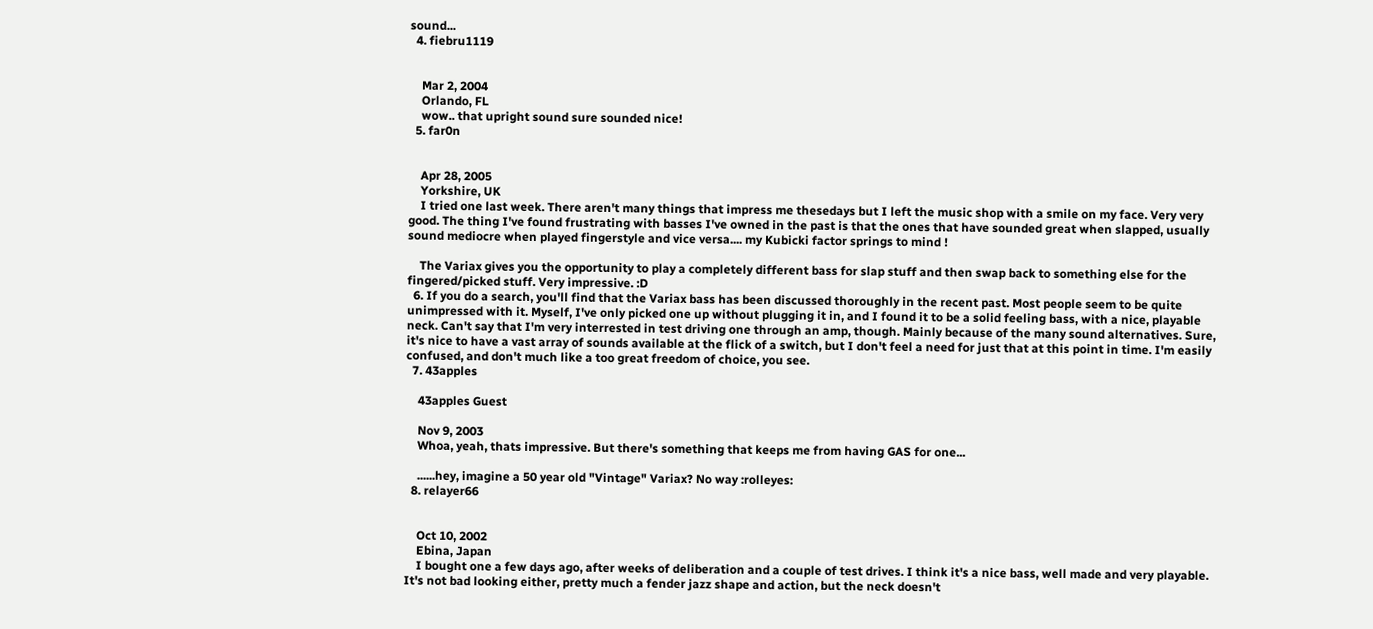sound...
  4. fiebru1119


    Mar 2, 2004
    Orlando, FL
    wow.. that upright sound sure sounded nice!
  5. far0n


    Apr 28, 2005
    Yorkshire, UK
    I tried one last week. There aren't many things that impress me thesedays but I left the music shop with a smile on my face. Very very good. The thing I've found frustrating with basses I've owned in the past is that the ones that have sounded great when slapped, usually sound mediocre when played fingerstyle and vice versa.... my Kubicki factor springs to mind !

    The Variax gives you the opportunity to play a completely different bass for slap stuff and then swap back to something else for the fingered/picked stuff. Very impressive. :D
  6. If you do a search, you'll find that the Variax bass has been discussed thoroughly in the recent past. Most people seem to be quite unimpressed with it. Myself, I've only picked one up without plugging it in, and I found it to be a solid feeling bass, with a nice, playable neck. Can't say that I'm very interrested in test driving one through an amp, though. Mainly because of the many sound alternatives. Sure, it's nice to have a vast array of sounds available at the flick of a switch, but I don't feel a need for just that at this point in time. I'm easily confused, and don't much like a too great freedom of choice, you see.
  7. 43apples

    43apples Guest

    Nov 9, 2003
    Whoa, yeah, thats impressive. But there's something that keeps me from having GAS for one...

    ......hey, imagine a 50 year old "Vintage" Variax? No way :rolleyes:
  8. relayer66


    Oct 10, 2002
    Ebina, Japan
    I bought one a few days ago, after weeks of deliberation and a couple of test drives. I think it's a nice bass, well made and very playable. It's not bad looking either, pretty much a fender jazz shape and action, but the neck doesn't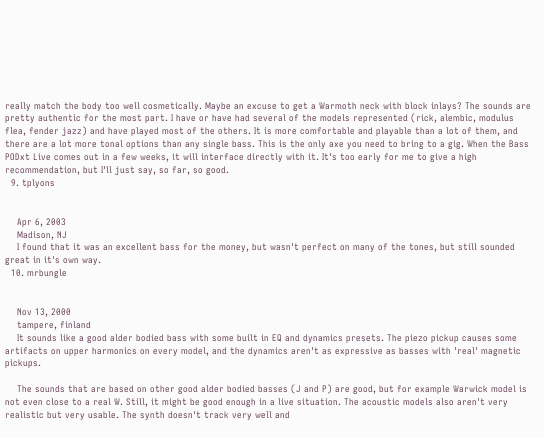really match the body too well cosmetically. Maybe an excuse to get a Warmoth neck with block inlays? The sounds are pretty authentic for the most part. I have or have had several of the models represented (rick, alembic, modulus flea, fender jazz) and have played most of the others. It is more comfortable and playable than a lot of them, and there are a lot more tonal options than any single bass. This is the only axe you need to bring to a gig. When the Bass PODxt Live comes out in a few weeks, it will interface directly with it. It's too early for me to give a high recommendation, but I'll just say, so far, so good.
  9. tplyons


    Apr 6, 2003
    Madison, NJ
    I found that it was an excellent bass for the money, but wasn't perfect on many of the tones, but still sounded great in it's own way.
  10. mrbungle


    Nov 13, 2000
    tampere, finland
    It sounds like a good alder bodied bass with some built in EQ and dynamics presets. The piezo pickup causes some artifacts on upper harmonics on every model, and the dynamics aren't as expressive as basses with 'real' magnetic pickups.

    The sounds that are based on other good alder bodied basses (J and P) are good, but for example Warwick model is not even close to a real W. Still, it might be good enough in a live situation. The acoustic models also aren't very realistic but very usable. The synth doesn't track very well and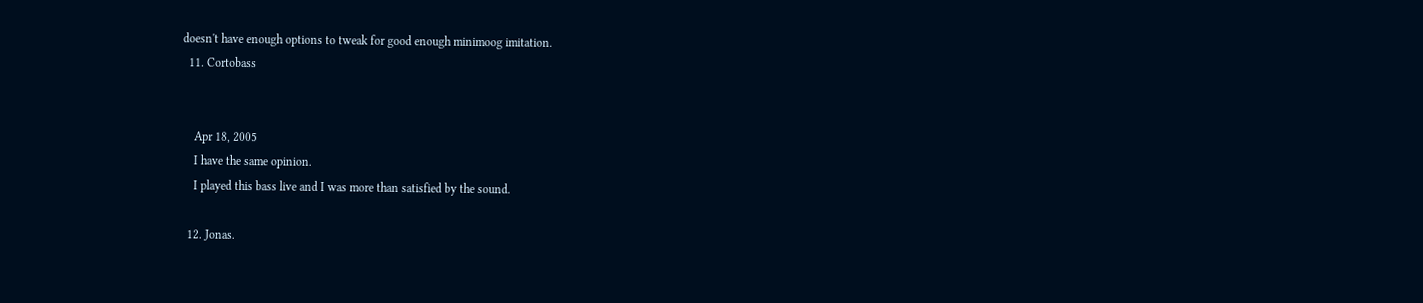doesn't have enough options to tweak for good enough minimoog imitation.
  11. Cortobass


    Apr 18, 2005
    I have the same opinion.
    I played this bass live and I was more than satisfied by the sound.

  12. Jonas.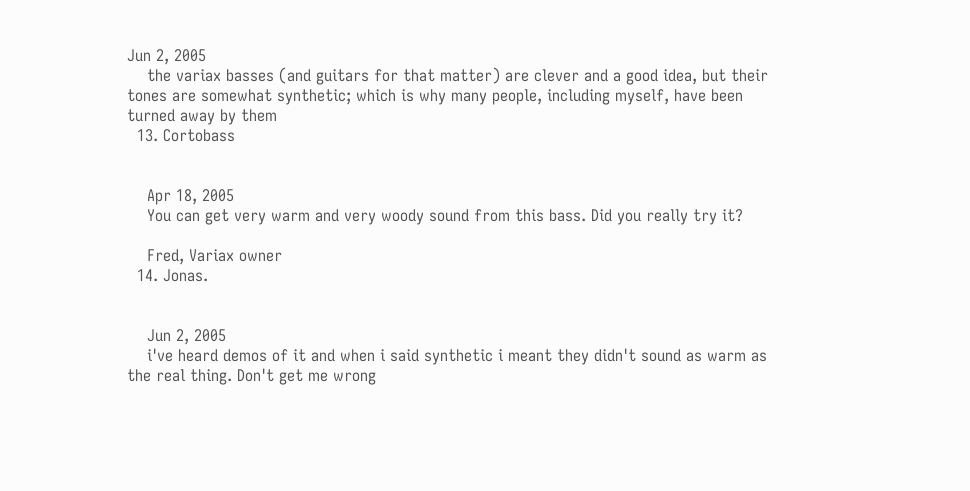Jun 2, 2005
    the variax basses (and guitars for that matter) are clever and a good idea, but their tones are somewhat synthetic; which is why many people, including myself, have been turned away by them
  13. Cortobass


    Apr 18, 2005
    You can get very warm and very woody sound from this bass. Did you really try it?

    Fred, Variax owner
  14. Jonas.


    Jun 2, 2005
    i've heard demos of it and when i said synthetic i meant they didn't sound as warm as the real thing. Don't get me wrong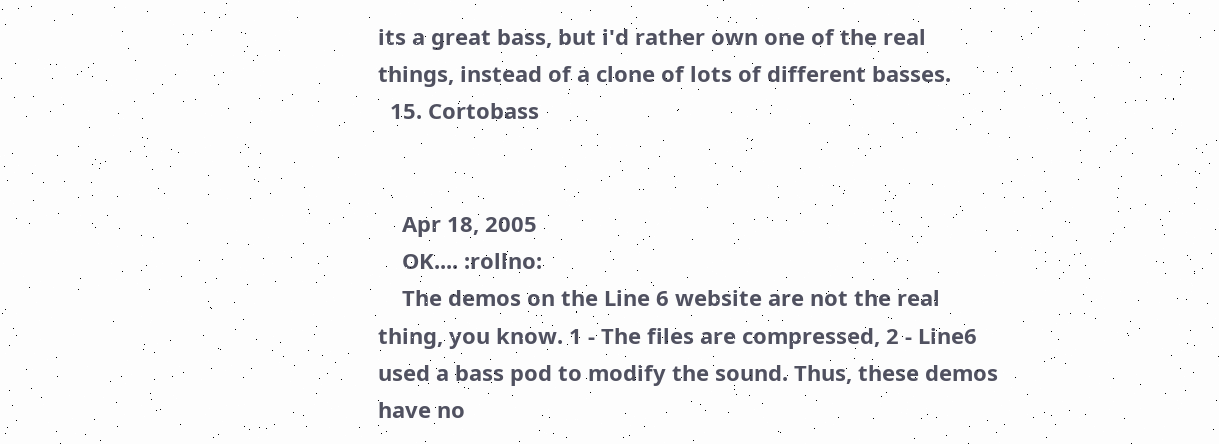its a great bass, but i'd rather own one of the real things, instead of a clone of lots of different basses.
  15. Cortobass


    Apr 18, 2005
    OK.... :rollno:
    The demos on the Line 6 website are not the real thing, you know. 1 - The files are compressed, 2 - Line6 used a bass pod to modify the sound. Thus, these demos have no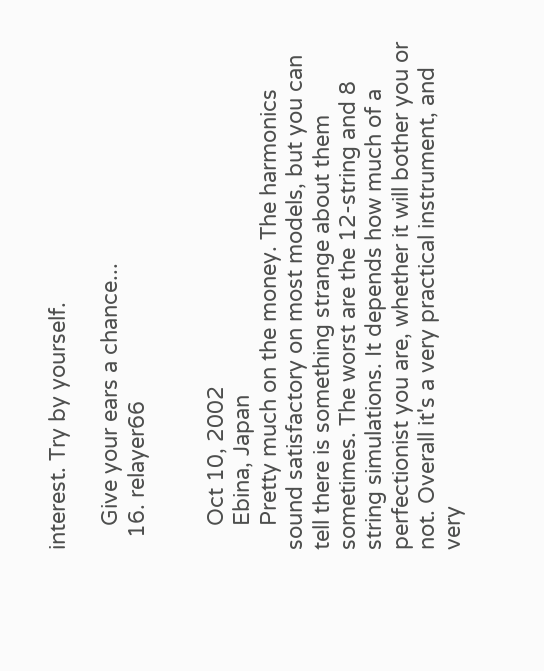interest. Try by yourself.

    Give your ears a chance...
  16. relayer66


    Oct 10, 2002
    Ebina, Japan
    Pretty much on the money. The harmonics sound satisfactory on most models, but you can tell there is something strange about them sometimes. The worst are the 12-string and 8 string simulations. It depends how much of a perfectionist you are, whether it will bother you or not. Overall it's a very practical instrument, and very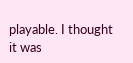playable. I thought it was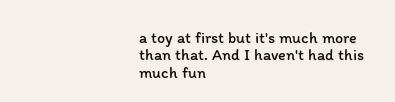a toy at first but it's much more than that. And I haven't had this much fun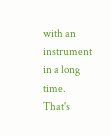with an instrument in a long time. That's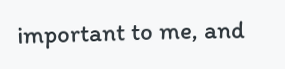important to me, and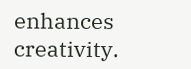enhances creativity.